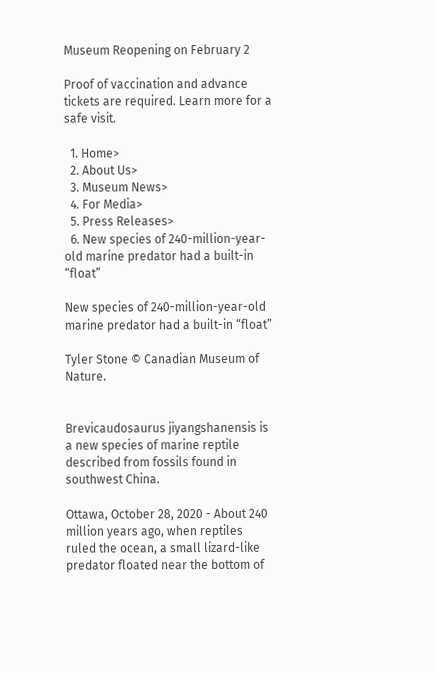Museum Reopening on February 2

Proof of vaccination and advance tickets are required. Learn more for a safe visit.

  1. Home>
  2. About Us>
  3. Museum News>
  4. For Media>
  5. Press Releases>
  6. New species of 240-million-year-old marine predator had a built-in “float”

New species of 240-million-year-old marine predator had a built-in “float”

Tyler Stone © Canadian Museum of Nature.


Brevicaudosaurus jiyangshanensis is a new species of marine reptile described from fossils found in southwest China.

Ottawa, October 28, 2020 - About 240 million years ago, when reptiles ruled the ocean, a small lizard-like predator floated near the bottom of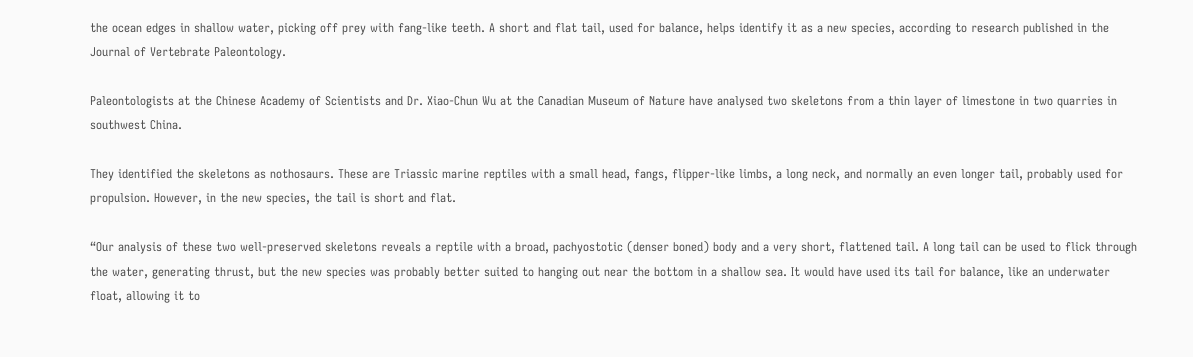the ocean edges in shallow water, picking off prey with fang-like teeth. A short and flat tail, used for balance, helps identify it as a new species, according to research published in the Journal of Vertebrate Paleontology.

Paleontologists at the Chinese Academy of Scientists and Dr. Xiao-Chun Wu at the Canadian Museum of Nature have analysed two skeletons from a thin layer of limestone in two quarries in southwest China.

They identified the skeletons as nothosaurs. These are Triassic marine reptiles with a small head, fangs, flipper-like limbs, a long neck, and normally an even longer tail, probably used for propulsion. However, in the new species, the tail is short and flat.

“Our analysis of these two well-preserved skeletons reveals a reptile with a broad, pachyostotic (denser boned) body and a very short, flattened tail. A long tail can be used to flick through the water, generating thrust, but the new species was probably better suited to hanging out near the bottom in a shallow sea. It would have used its tail for balance, like an underwater float, allowing it to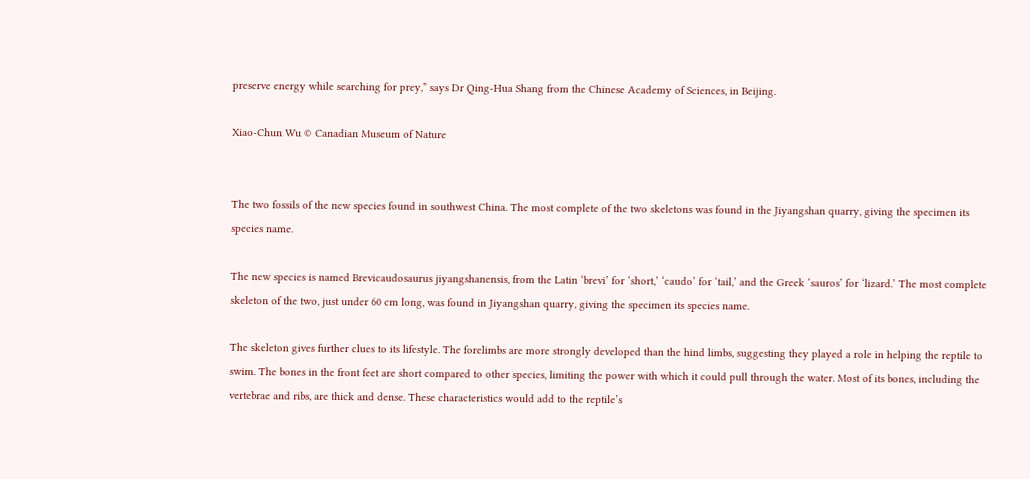preserve energy while searching for prey,” says Dr Qing-Hua Shang from the Chinese Academy of Sciences, in Beijing.

Xiao-Chun Wu © Canadian Museum of Nature


The two fossils of the new species found in southwest China. The most complete of the two skeletons was found in the Jiyangshan quarry, giving the specimen its species name.

The new species is named Brevicaudosaurus jiyangshanensis, from the Latin ‘brevi’ for ‘short,’ ‘caudo’ for ‘tail,’ and the Greek ‘sauros’ for ‘lizard.’ The most complete skeleton of the two, just under 60 cm long, was found in Jiyangshan quarry, giving the specimen its species name.

The skeleton gives further clues to its lifestyle. The forelimbs are more strongly developed than the hind limbs, suggesting they played a role in helping the reptile to swim. The bones in the front feet are short compared to other species, limiting the power with which it could pull through the water. Most of its bones, including the vertebrae and ribs, are thick and dense. These characteristics would add to the reptile’s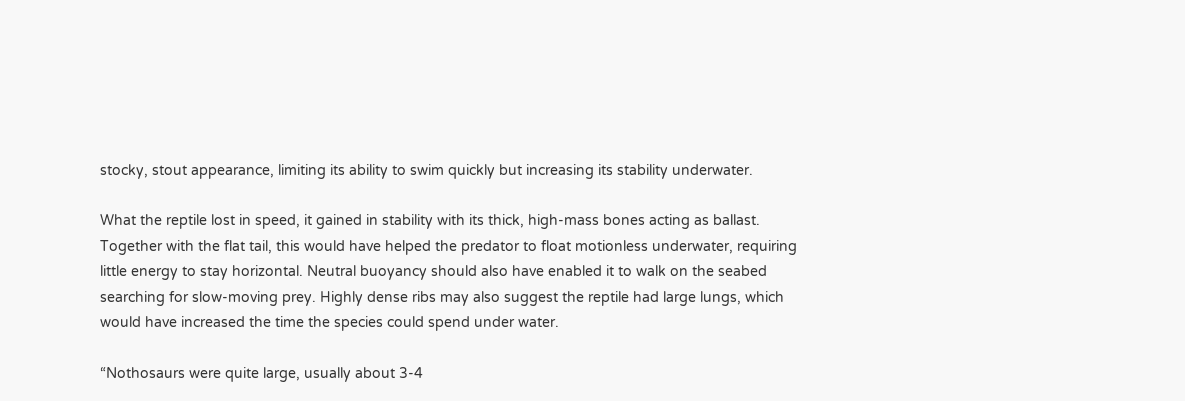stocky, stout appearance, limiting its ability to swim quickly but increasing its stability underwater.

What the reptile lost in speed, it gained in stability with its thick, high-mass bones acting as ballast. Together with the flat tail, this would have helped the predator to float motionless underwater, requiring little energy to stay horizontal. Neutral buoyancy should also have enabled it to walk on the seabed searching for slow-moving prey. Highly dense ribs may also suggest the reptile had large lungs, which would have increased the time the species could spend under water.

“Nothosaurs were quite large, usually about 3-4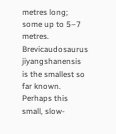metres long; some up to 5–7 metres. Brevicaudosaurus jiyangshanensis is the smallest so far known. Perhaps this small, slow-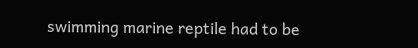swimming marine reptile had to be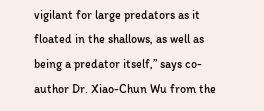vigilant for large predators as it floated in the shallows, as well as being a predator itself,” says co-author Dr. Xiao-Chun Wu from the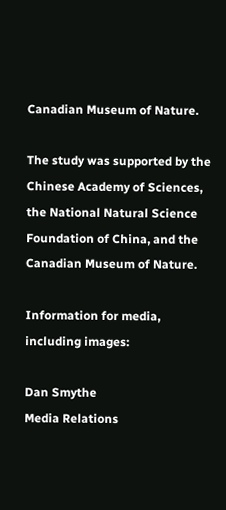Canadian Museum of Nature.

The study was supported by the Chinese Academy of Sciences, the National Natural Science Foundation of China, and the Canadian Museum of Nature.

Information for media, including images:

Dan Smythe
Media Relations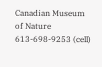Canadian Museum of Nature
613-698-9253 (cell)